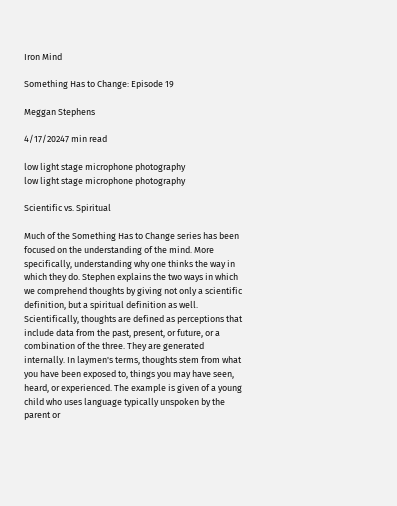Iron Mind

Something Has to Change: Episode 19

Meggan Stephens

4/17/20247 min read

low light stage microphone photography
low light stage microphone photography

Scientific vs. Spiritual

Much of the Something Has to Change series has been focused on the understanding of the mind. More specifically, understanding why one thinks the way in which they do. Stephen explains the two ways in which we comprehend thoughts by giving not only a scientific definition, but a spiritual definition as well. Scientifically, thoughts are defined as perceptions that include data from the past, present, or future, or a combination of the three. They are generated internally. In laymen's terms, thoughts stem from what you have been exposed to, things you may have seen, heard, or experienced. The example is given of a young child who uses language typically unspoken by the parent or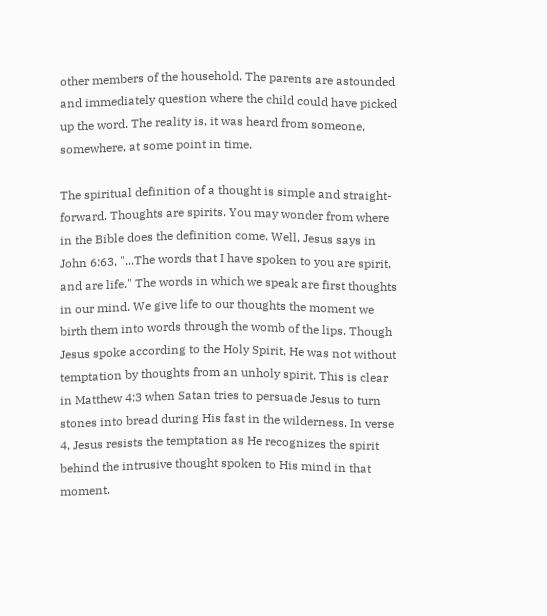other members of the household. The parents are astounded and immediately question where the child could have picked up the word. The reality is, it was heard from someone, somewhere, at some point in time.

The spiritual definition of a thought is simple and straight-forward. Thoughts are spirits. You may wonder from where in the Bible does the definition come. Well, Jesus says in John 6:63, "...The words that I have spoken to you are spirit, and are life." The words in which we speak are first thoughts in our mind. We give life to our thoughts the moment we birth them into words through the womb of the lips. Though Jesus spoke according to the Holy Spirit, He was not without temptation by thoughts from an unholy spirit. This is clear in Matthew 4:3 when Satan tries to persuade Jesus to turn stones into bread during His fast in the wilderness. In verse 4, Jesus resists the temptation as He recognizes the spirit behind the intrusive thought spoken to His mind in that moment.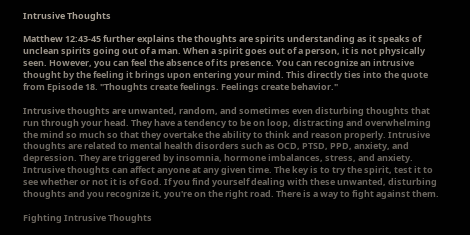Intrusive Thoughts

Matthew 12:43-45 further explains the thoughts are spirits understanding as it speaks of unclean spirits going out of a man. When a spirit goes out of a person, it is not physically seen. However, you can feel the absence of its presence. You can recognize an intrusive thought by the feeling it brings upon entering your mind. This directly ties into the quote from Episode 18. "Thoughts create feelings. Feelings create behavior."

Intrusive thoughts are unwanted, random, and sometimes even disturbing thoughts that run through your head. They have a tendency to be on loop, distracting and overwhelming the mind so much so that they overtake the ability to think and reason properly. Intrusive thoughts are related to mental health disorders such as OCD, PTSD, PPD, anxiety, and depression. They are triggered by insomnia, hormone imbalances, stress, and anxiety. Intrusive thoughts can affect anyone at any given time. The key is to try the spirit, test it to see whether or not it is of God. If you find yourself dealing with these unwanted, disturbing thoughts and you recognize it, you're on the right road. There is a way to fight against them.

Fighting Intrusive Thoughts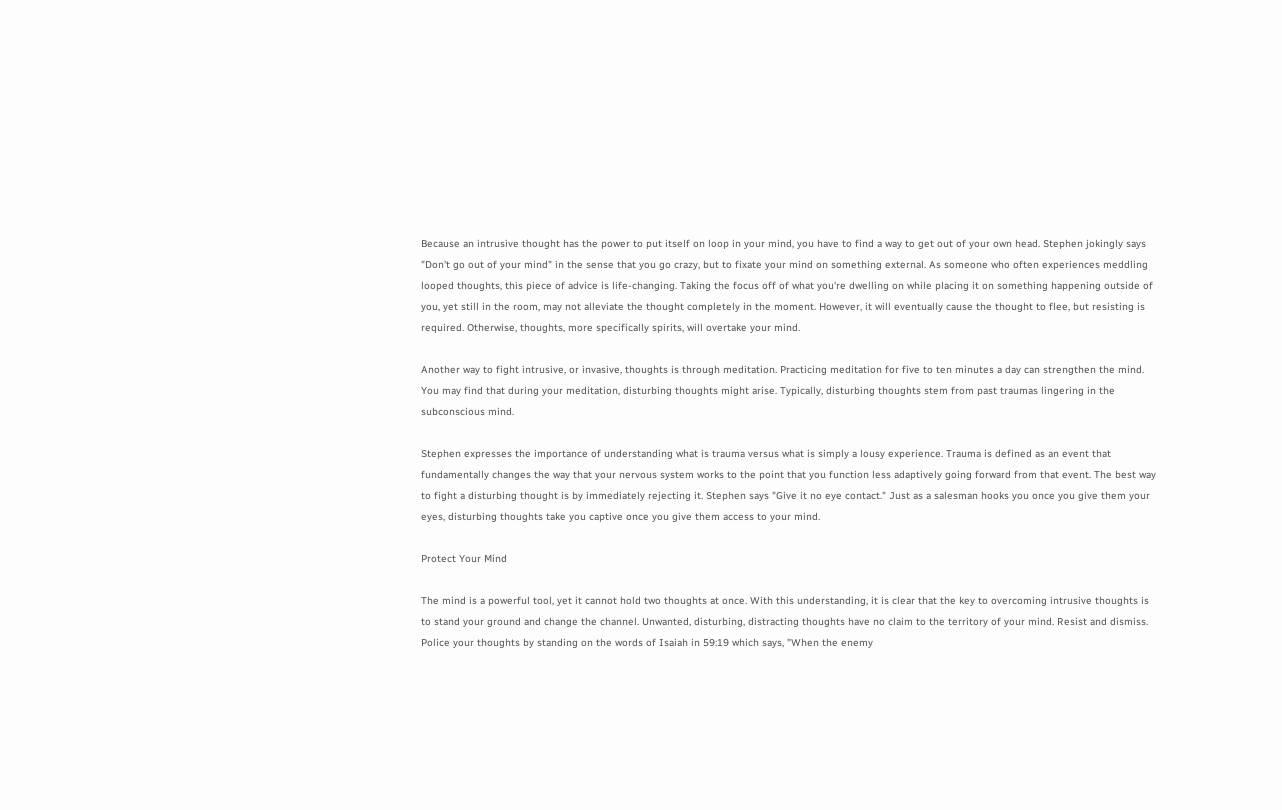Because an intrusive thought has the power to put itself on loop in your mind, you have to find a way to get out of your own head. Stephen jokingly says "Don't go out of your mind" in the sense that you go crazy, but to fixate your mind on something external. As someone who often experiences meddling looped thoughts, this piece of advice is life-changing. Taking the focus off of what you're dwelling on while placing it on something happening outside of you, yet still in the room, may not alleviate the thought completely in the moment. However, it will eventually cause the thought to flee, but resisting is required. Otherwise, thoughts, more specifically spirits, will overtake your mind.

Another way to fight intrusive, or invasive, thoughts is through meditation. Practicing meditation for five to ten minutes a day can strengthen the mind. You may find that during your meditation, disturbing thoughts might arise. Typically, disturbing thoughts stem from past traumas lingering in the subconscious mind.

Stephen expresses the importance of understanding what is trauma versus what is simply a lousy experience. Trauma is defined as an event that fundamentally changes the way that your nervous system works to the point that you function less adaptively going forward from that event. The best way to fight a disturbing thought is by immediately rejecting it. Stephen says "Give it no eye contact." Just as a salesman hooks you once you give them your eyes, disturbing thoughts take you captive once you give them access to your mind.

Protect Your Mind

The mind is a powerful tool, yet it cannot hold two thoughts at once. With this understanding, it is clear that the key to overcoming intrusive thoughts is to stand your ground and change the channel. Unwanted, disturbing, distracting thoughts have no claim to the territory of your mind. Resist and dismiss. Police your thoughts by standing on the words of Isaiah in 59:19 which says, "When the enemy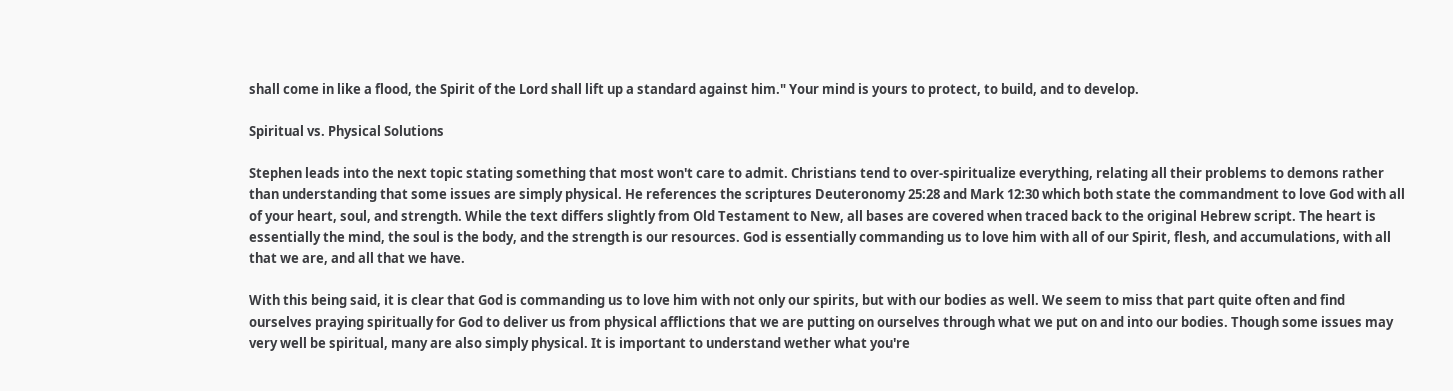shall come in like a flood, the Spirit of the Lord shall lift up a standard against him." Your mind is yours to protect, to build, and to develop.

Spiritual vs. Physical Solutions

Stephen leads into the next topic stating something that most won't care to admit. Christians tend to over-spiritualize everything, relating all their problems to demons rather than understanding that some issues are simply physical. He references the scriptures Deuteronomy 25:28 and Mark 12:30 which both state the commandment to love God with all of your heart, soul, and strength. While the text differs slightly from Old Testament to New, all bases are covered when traced back to the original Hebrew script. The heart is essentially the mind, the soul is the body, and the strength is our resources. God is essentially commanding us to love him with all of our Spirit, flesh, and accumulations, with all that we are, and all that we have.

With this being said, it is clear that God is commanding us to love him with not only our spirits, but with our bodies as well. We seem to miss that part quite often and find ourselves praying spiritually for God to deliver us from physical afflictions that we are putting on ourselves through what we put on and into our bodies. Though some issues may very well be spiritual, many are also simply physical. It is important to understand wether what you're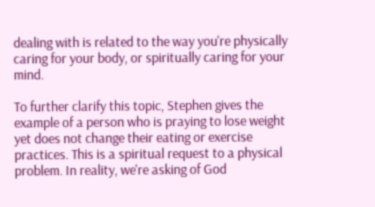dealing with is related to the way you're physically caring for your body, or spiritually caring for your mind.

To further clarify this topic, Stephen gives the example of a person who is praying to lose weight yet does not change their eating or exercise practices. This is a spiritual request to a physical problem. In reality, we're asking of God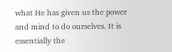what He has given us the power and mind to do ourselves. It is essentially the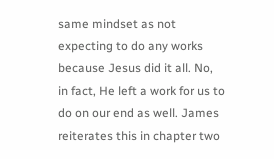same mindset as not expecting to do any works because Jesus did it all. No, in fact, He left a work for us to do on our end as well. James reiterates this in chapter two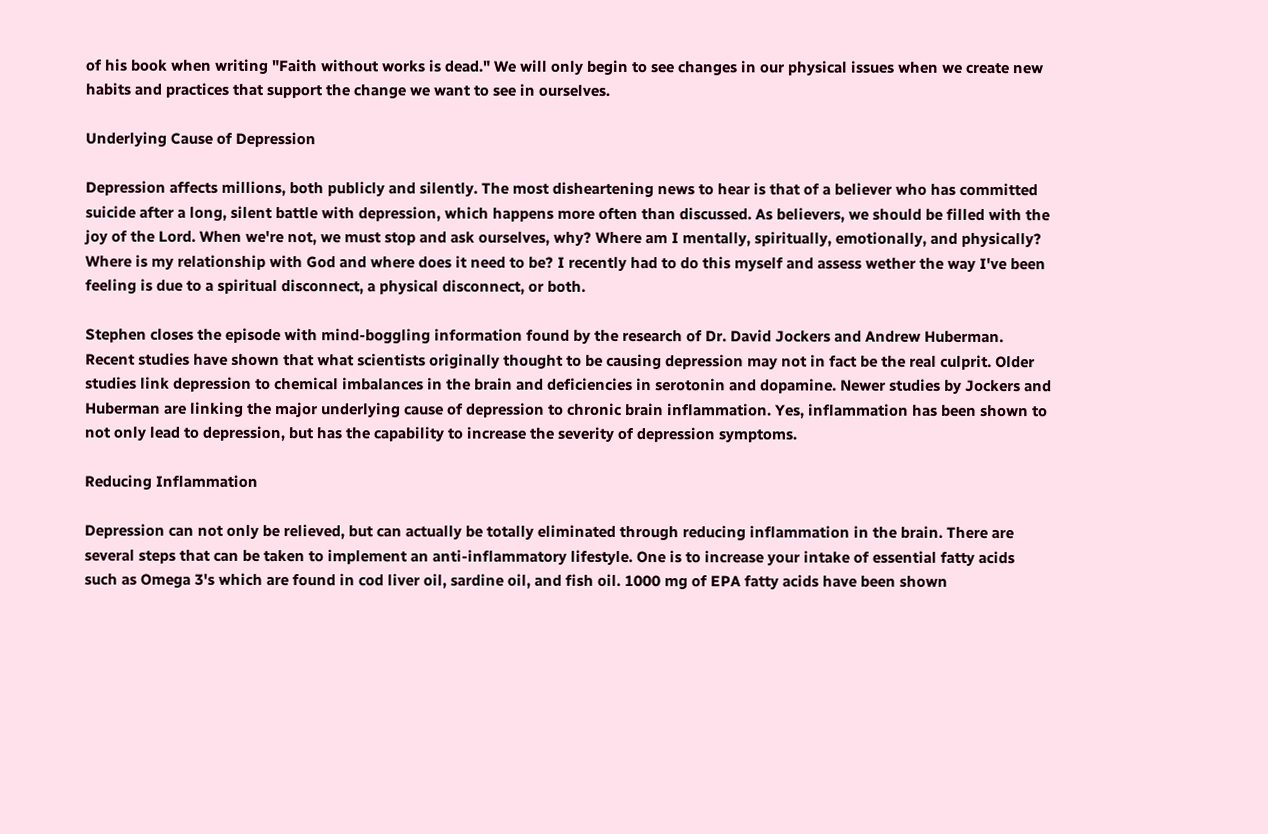of his book when writing "Faith without works is dead." We will only begin to see changes in our physical issues when we create new habits and practices that support the change we want to see in ourselves.

Underlying Cause of Depression

Depression affects millions, both publicly and silently. The most disheartening news to hear is that of a believer who has committed suicide after a long, silent battle with depression, which happens more often than discussed. As believers, we should be filled with the joy of the Lord. When we're not, we must stop and ask ourselves, why? Where am I mentally, spiritually, emotionally, and physically? Where is my relationship with God and where does it need to be? I recently had to do this myself and assess wether the way I've been feeling is due to a spiritual disconnect, a physical disconnect, or both.

Stephen closes the episode with mind-boggling information found by the research of Dr. David Jockers and Andrew Huberman. Recent studies have shown that what scientists originally thought to be causing depression may not in fact be the real culprit. Older studies link depression to chemical imbalances in the brain and deficiencies in serotonin and dopamine. Newer studies by Jockers and Huberman are linking the major underlying cause of depression to chronic brain inflammation. Yes, inflammation has been shown to not only lead to depression, but has the capability to increase the severity of depression symptoms.

Reducing Inflammation

Depression can not only be relieved, but can actually be totally eliminated through reducing inflammation in the brain. There are several steps that can be taken to implement an anti-inflammatory lifestyle. One is to increase your intake of essential fatty acids such as Omega 3's which are found in cod liver oil, sardine oil, and fish oil. 1000 mg of EPA fatty acids have been shown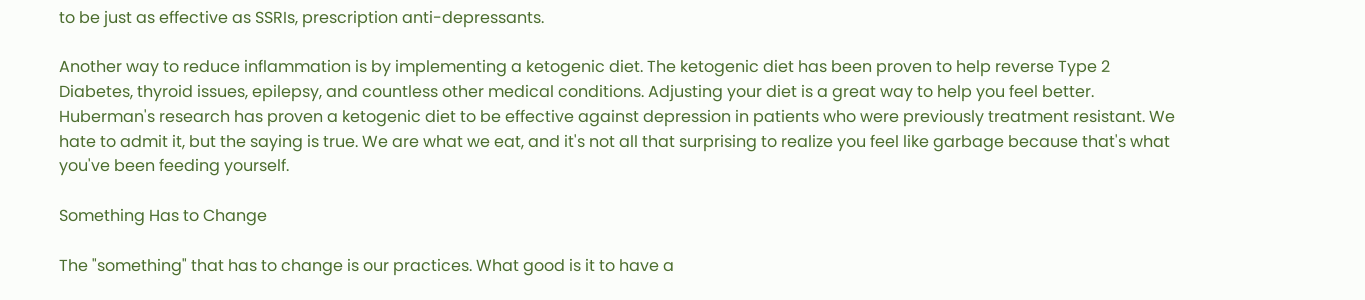to be just as effective as SSRIs, prescription anti-depressants.

Another way to reduce inflammation is by implementing a ketogenic diet. The ketogenic diet has been proven to help reverse Type 2 Diabetes, thyroid issues, epilepsy, and countless other medical conditions. Adjusting your diet is a great way to help you feel better. Huberman's research has proven a ketogenic diet to be effective against depression in patients who were previously treatment resistant. We hate to admit it, but the saying is true. We are what we eat, and it's not all that surprising to realize you feel like garbage because that's what you've been feeding yourself.

Something Has to Change

The "something" that has to change is our practices. What good is it to have a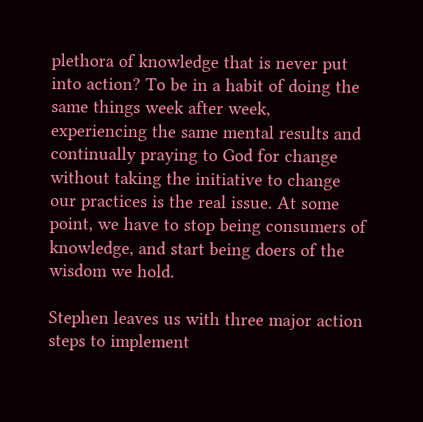plethora of knowledge that is never put into action? To be in a habit of doing the same things week after week, experiencing the same mental results and continually praying to God for change without taking the initiative to change our practices is the real issue. At some point, we have to stop being consumers of knowledge, and start being doers of the wisdom we hold.

Stephen leaves us with three major action steps to implement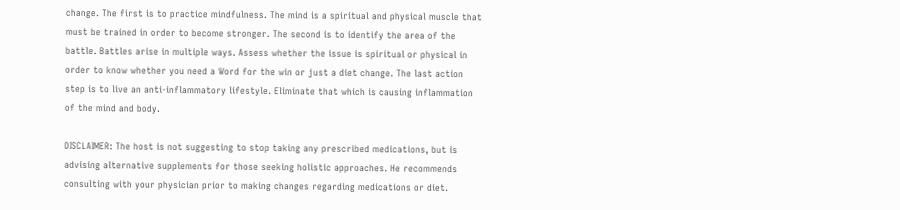change. The first is to practice mindfulness. The mind is a spiritual and physical muscle that must be trained in order to become stronger. The second is to identify the area of the battle. Battles arise in multiple ways. Assess whether the issue is spiritual or physical in order to know whether you need a Word for the win or just a diet change. The last action step is to live an anti-inflammatory lifestyle. Eliminate that which is causing inflammation of the mind and body.

DISCLAIMER: The host is not suggesting to stop taking any prescribed medications, but is advising alternative supplements for those seeking holistic approaches. He recommends consulting with your physician prior to making changes regarding medications or diet.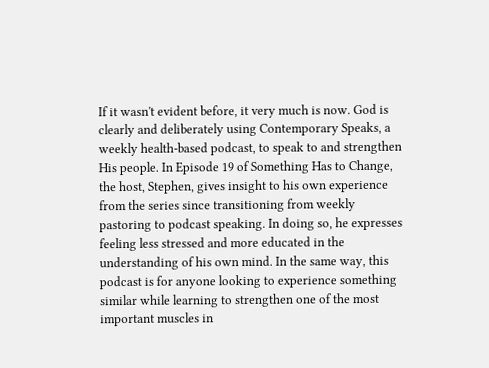If it wasn't evident before, it very much is now. God is clearly and deliberately using Contemporary Speaks, a weekly health-based podcast, to speak to and strengthen His people. In Episode 19 of Something Has to Change, the host, Stephen, gives insight to his own experience from the series since transitioning from weekly pastoring to podcast speaking. In doing so, he expresses feeling less stressed and more educated in the understanding of his own mind. In the same way, this podcast is for anyone looking to experience something similar while learning to strengthen one of the most important muscles in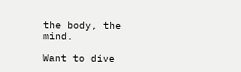the body, the mind.

Want to dive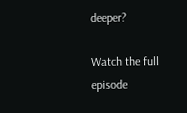deeper?

Watch the full episode